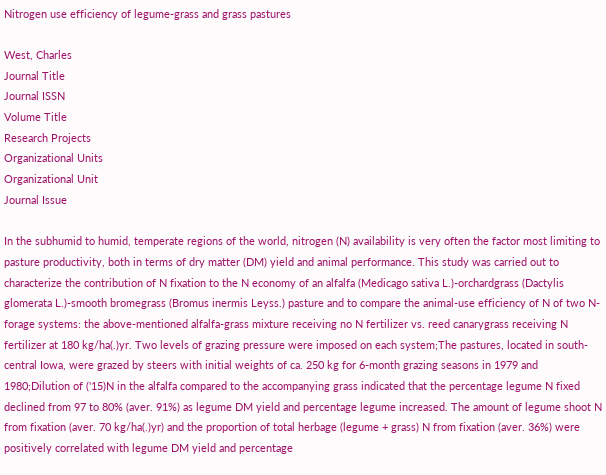Nitrogen use efficiency of legume-grass and grass pastures

West, Charles
Journal Title
Journal ISSN
Volume Title
Research Projects
Organizational Units
Organizational Unit
Journal Issue

In the subhumid to humid, temperate regions of the world, nitrogen (N) availability is very often the factor most limiting to pasture productivity, both in terms of dry matter (DM) yield and animal performance. This study was carried out to characterize the contribution of N fixation to the N economy of an alfalfa (Medicago sativa L.)-orchardgrass (Dactylis glomerata L.)-smooth bromegrass (Bromus inermis Leyss.) pasture and to compare the animal-use efficiency of N of two N-forage systems: the above-mentioned alfalfa-grass mixture receiving no N fertilizer vs. reed canarygrass receiving N fertilizer at 180 kg/ha(.)yr. Two levels of grazing pressure were imposed on each system;The pastures, located in south-central Iowa, were grazed by steers with initial weights of ca. 250 kg for 6-month grazing seasons in 1979 and 1980;Dilution of ('15)N in the alfalfa compared to the accompanying grass indicated that the percentage legume N fixed declined from 97 to 80% (aver. 91%) as legume DM yield and percentage legume increased. The amount of legume shoot N from fixation (aver. 70 kg/ha(.)yr) and the proportion of total herbage (legume + grass) N from fixation (aver. 36%) were positively correlated with legume DM yield and percentage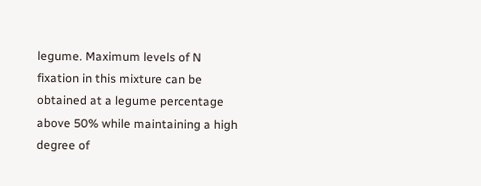legume. Maximum levels of N fixation in this mixture can be obtained at a legume percentage above 50% while maintaining a high degree of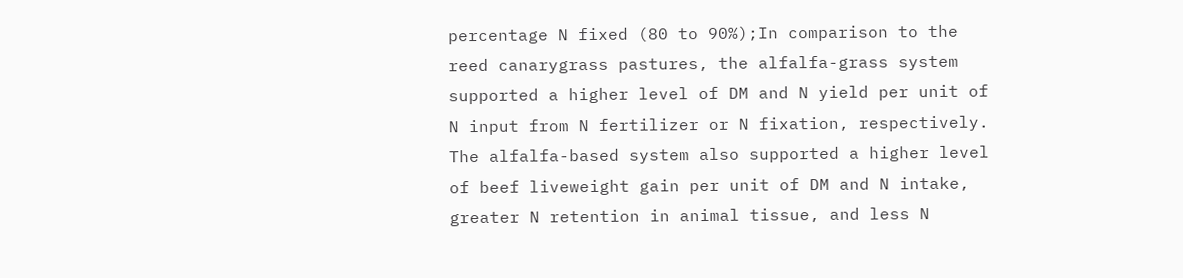percentage N fixed (80 to 90%);In comparison to the reed canarygrass pastures, the alfalfa-grass system supported a higher level of DM and N yield per unit of N input from N fertilizer or N fixation, respectively. The alfalfa-based system also supported a higher level of beef liveweight gain per unit of DM and N intake, greater N retention in animal tissue, and less N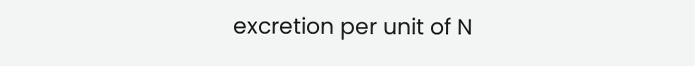excretion per unit of N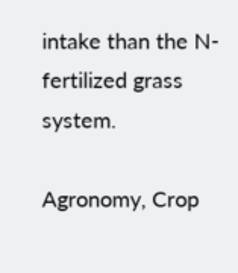intake than the N-fertilized grass system.

Agronomy, Crop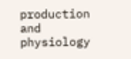production and physiology